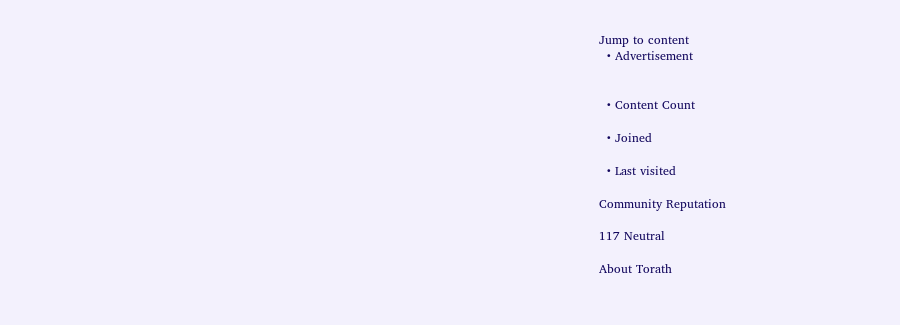Jump to content
  • Advertisement


  • Content Count

  • Joined

  • Last visited

Community Reputation

117 Neutral

About Torath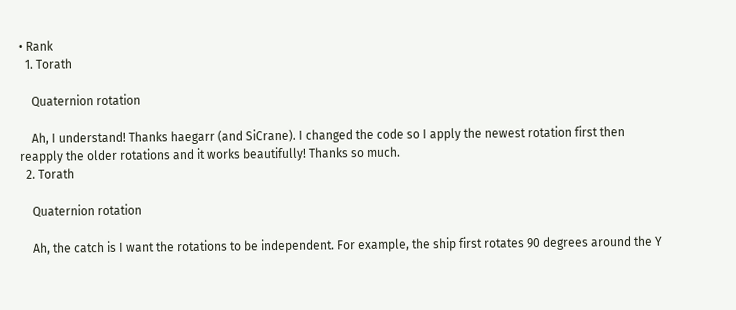• Rank
  1. Torath

    Quaternion rotation

    Ah, I understand! Thanks haegarr (and SiCrane). I changed the code so I apply the newest rotation first then reapply the older rotations and it works beautifully! Thanks so much.
  2. Torath

    Quaternion rotation

    Ah, the catch is I want the rotations to be independent. For example, the ship first rotates 90 degrees around the Y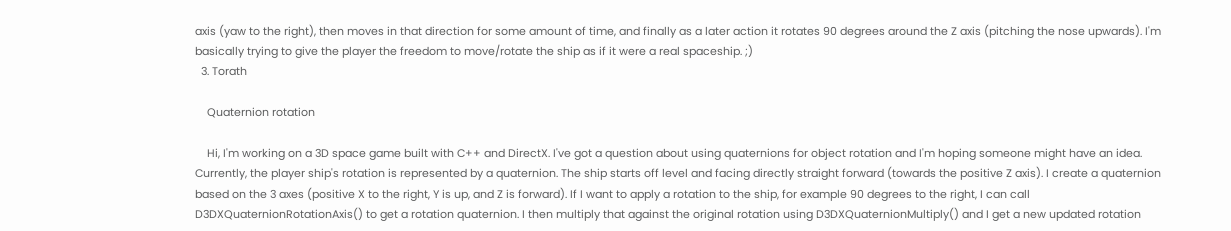axis (yaw to the right), then moves in that direction for some amount of time, and finally as a later action it rotates 90 degrees around the Z axis (pitching the nose upwards). I'm basically trying to give the player the freedom to move/rotate the ship as if it were a real spaceship. ;)
  3. Torath

    Quaternion rotation

    Hi, I'm working on a 3D space game built with C++ and DirectX. I've got a question about using quaternions for object rotation and I'm hoping someone might have an idea. Currently, the player ship's rotation is represented by a quaternion. The ship starts off level and facing directly straight forward (towards the positive Z axis). I create a quaternion based on the 3 axes (positive X to the right, Y is up, and Z is forward). If I want to apply a rotation to the ship, for example 90 degrees to the right, I can call D3DXQuaternionRotationAxis() to get a rotation quaternion. I then multiply that against the original rotation using D3DXQuaternionMultiply() and I get a new updated rotation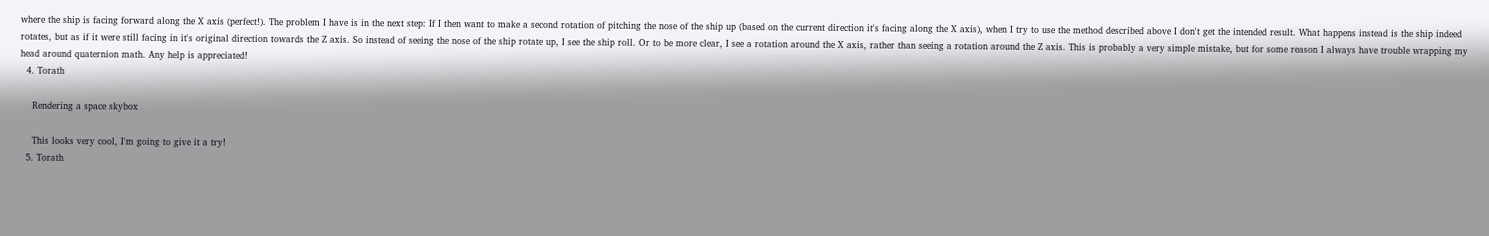where the ship is facing forward along the X axis (perfect!). The problem I have is in the next step: If I then want to make a second rotation of pitching the nose of the ship up (based on the current direction it's facing along the X axis), when I try to use the method described above I don't get the intended result. What happens instead is the ship indeed rotates, but as if it were still facing in it's original direction towards the Z axis. So instead of seeing the nose of the ship rotate up, I see the ship roll. Or to be more clear, I see a rotation around the X axis, rather than seeing a rotation around the Z axis. This is probably a very simple mistake, but for some reason I always have trouble wrapping my head around quaternion math. Any help is appreciated!
  4. Torath

    Rendering a space skybox

    This looks very cool, I'm going to give it a try!
  5. Torath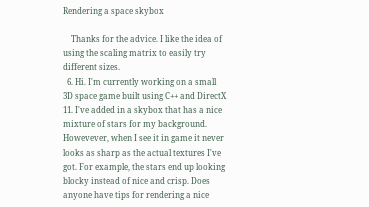Rendering a space skybox

    Thanks for the advice. I like the idea of using the scaling matrix to easily try different sizes.
  6. Hi. I'm currently working on a small 3D space game built using C++ and DirectX 11. I've added in a skybox that has a nice mixture of stars for my background. Howevever, when I see it in game it never looks as sharp as the actual textures I've got. For example, the stars end up looking blocky instead of nice and crisp. Does anyone have tips for rendering a nice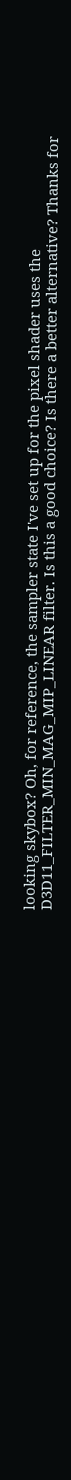looking skybox? Oh, for reference, the sampler state I've set up for the pixel shader uses the D3D11_FILTER_MIN_MAG_MIP_LINEAR filter. Is this a good choice? Is there a better alternative? Thanks for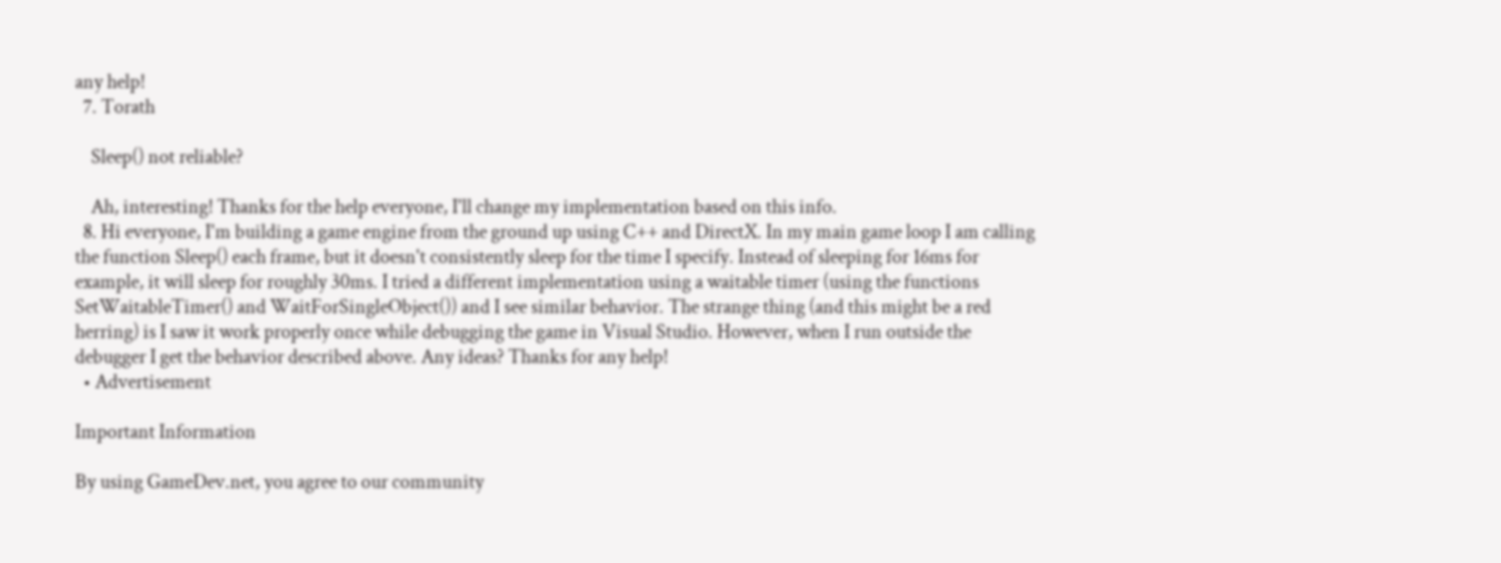any help!
  7. Torath

    Sleep() not reliable?

    Ah, interesting! Thanks for the help everyone, I'll change my implementation based on this info.
  8. Hi everyone, I'm building a game engine from the ground up using C++ and DirectX. In my main game loop I am calling the function Sleep() each frame, but it doesn't consistently sleep for the time I specify. Instead of sleeping for 16ms for example, it will sleep for roughly 30ms. I tried a different implementation using a waitable timer (using the functions SetWaitableTimer() and WaitForSingleObject()) and I see similar behavior. The strange thing (and this might be a red herring) is I saw it work properly once while debugging the game in Visual Studio. However, when I run outside the debugger I get the behavior described above. Any ideas? Thanks for any help!
  • Advertisement

Important Information

By using GameDev.net, you agree to our community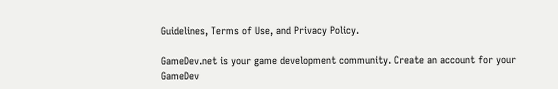Guidelines, Terms of Use, and Privacy Policy.

GameDev.net is your game development community. Create an account for your GameDev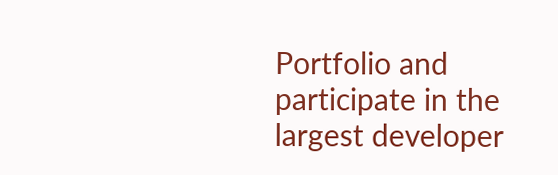Portfolio and participate in the largest developer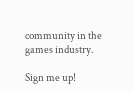community in the games industry.

Sign me up!